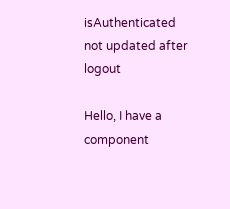isAuthenticated not updated after logout

Hello, I have a component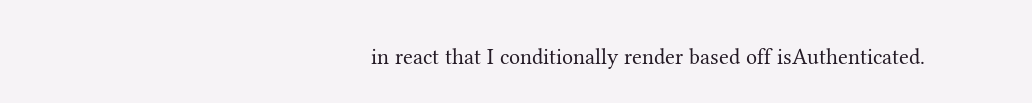in react that I conditionally render based off isAuthenticated.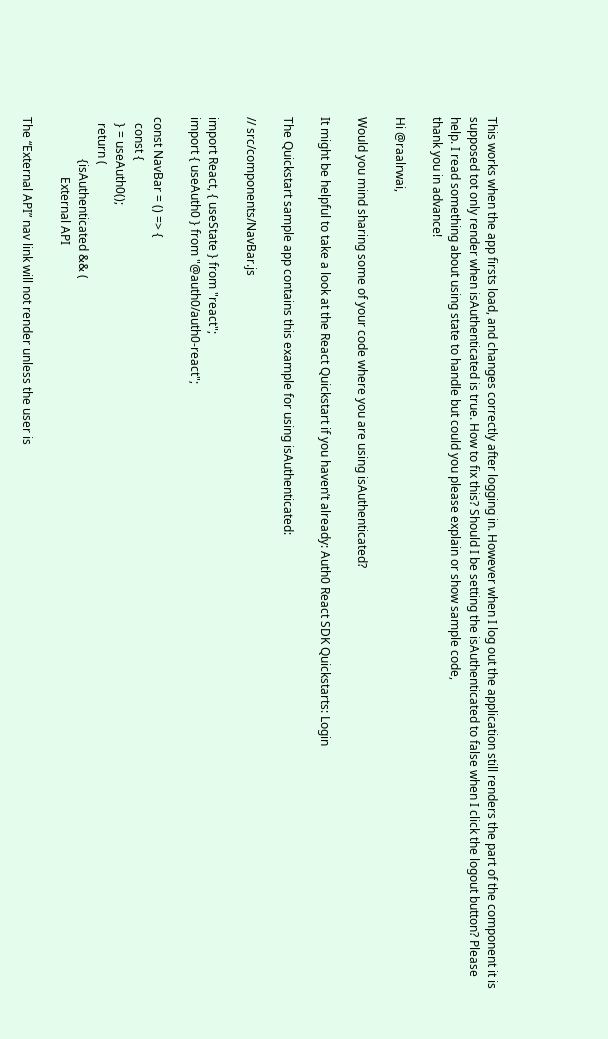This works when the app firsts load, and changes correctly after logging in. However when I log out the application still renders the part of the component it is supposed tot only render when isAuthenticated is true. How to fix this? Should I be setting the isAuthenticated to false when I click the logout button? Please help. I read something about using state to handle but could you please explain or show sample code,
thank you in advance!

Hi @raalrwai,

Would you mind sharing some of your code where you are using isAuthenticated?

It might be helpful to take a look at the React Quickstart if you haven’t already: Auth0 React SDK Quickstarts: Login

The Quickstart sample app contains this example for using isAuthenticated:

// src/components/NavBar.js

import React, { useState } from "react";
import { useAuth0 } from "@auth0/auth0-react";

const NavBar = () => {
  const {
  } = useAuth0();
  return (
              {isAuthenticated && (
                    External API

The “External API” nav link will not render unless the user is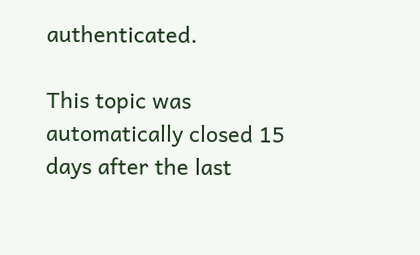authenticated.

This topic was automatically closed 15 days after the last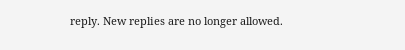reply. New replies are no longer allowed.